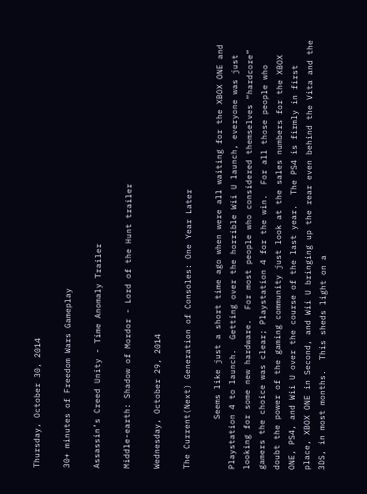Thursday, October 30, 2014

30+ minutes of Freedom Wars Gameplay

Assassin’s Creed Unity - Time Anomaly Trailer

Middle-earth: Shadow of Mordor - Lord of the Hunt trailer

Wednesday, October 29, 2014

The Current(Next) Generation of Consoles: One Year Later

          Seems like just a short time ago when were all waiting for the XBOX ONE and Playstation 4 to launch.  Getting over the horrible Wii U launch, everyone was just looking for some new hardware.  For most people who considered themselves “hardcore” gamers the choice was clear; Playstation 4 for the win.  For all those people who doubt the power of the gaming community just look at the sales numbers for the XBOX ONE, PS4, and Wii U over the course of the last year.  The PS4 is firmly in first place, XBOX ONE in Second, and Wii U bringing up the rear even behind the Vita and the 3DS, in most months.  This sheds light on a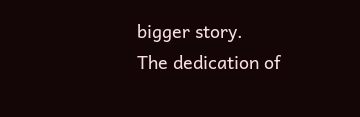bigger story.  The dedication of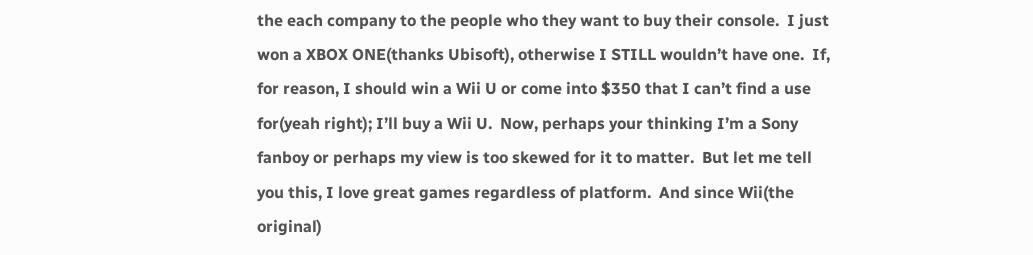the each company to the people who they want to buy their console.  I just won a XBOX ONE(thanks Ubisoft), otherwise I STILL wouldn’t have one.  If, for reason, I should win a Wii U or come into $350 that I can’t find a use for(yeah right); I’ll buy a Wii U.  Now, perhaps your thinking I’m a Sony fanboy or perhaps my view is too skewed for it to matter.  But let me tell you this, I love great games regardless of platform.  And since Wii(the original)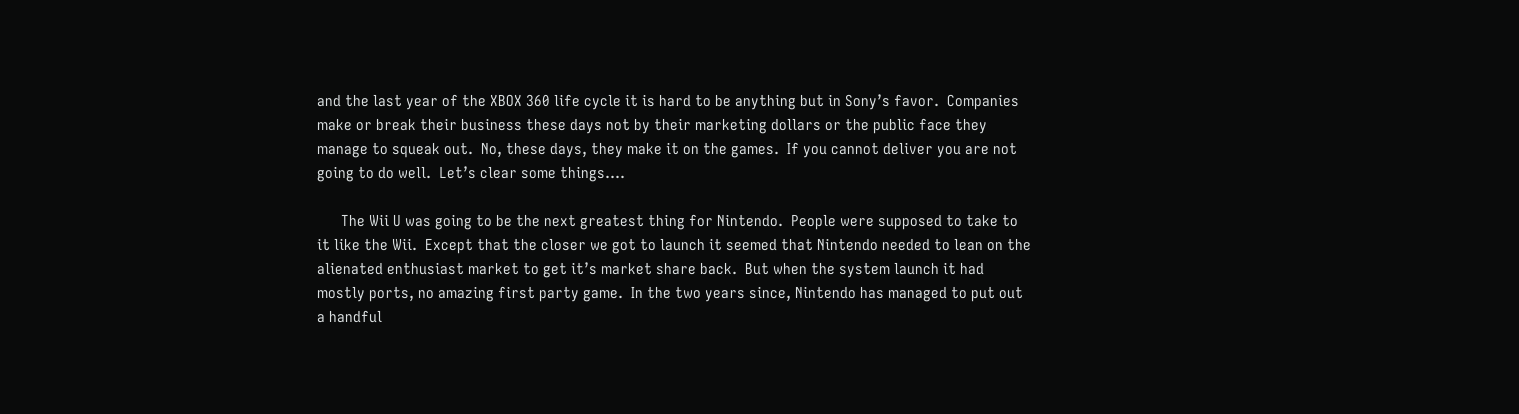and the last year of the XBOX 360 life cycle it is hard to be anything but in Sony’s favor.  Companies make or break their business these days not by their marketing dollars or the public face they manage to squeak out.  No, these days, they make it on the games.  If you cannot deliver you are not going to do well.  Let’s clear some things….

      The Wii U was going to be the next greatest thing for Nintendo.  People were supposed to take to it like the Wii.  Except that the closer we got to launch it seemed that Nintendo needed to lean on the alienated enthusiast market to get it’s market share back.  But when the system launch it had mostly ports, no amazing first party game.  In the two years since, Nintendo has managed to put out a handful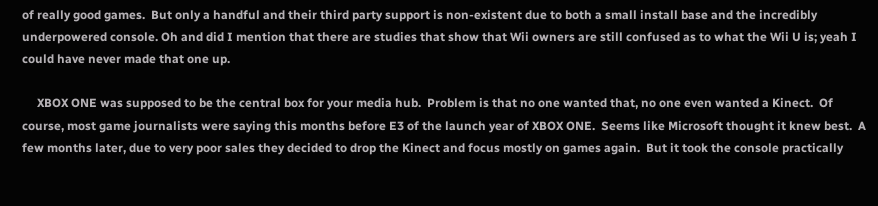of really good games.  But only a handful and their third party support is non-existent due to both a small install base and the incredibly underpowered console. Oh and did I mention that there are studies that show that Wii owners are still confused as to what the Wii U is; yeah I could have never made that one up.

     XBOX ONE was supposed to be the central box for your media hub.  Problem is that no one wanted that, no one even wanted a Kinect.  Of course, most game journalists were saying this months before E3 of the launch year of XBOX ONE.  Seems like Microsoft thought it knew best.  A few months later, due to very poor sales they decided to drop the Kinect and focus mostly on games again.  But it took the console practically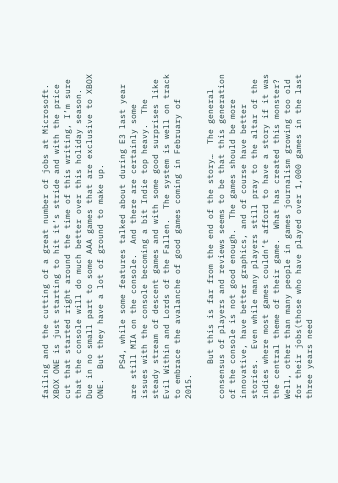failing and the cutting of a great number of jobs at Microsoft.  XBOX ONE is just starting to hit it’s stride and with the price cut that started right around the time of this writing, I’m sure that the console will do much better over this holiday season.  Due in no small part to some AAA games that are exclusive to XBOX ONE.  But they have a lot of ground to make up.

      PS4, while some features talked about during E3 last year are still MIA on the console.  And there are certainly some issues with the console becoming a bit Indie top heavy.  The steady stream of descent games and with some good surprises like Evil Within and Lords of the Fallen.  The system is well on track to embrace the avalanche of good games coming in February of 2015.

       But this is far from the end of the story…  The general consensus of players and reviews seems to be that this generation of the console is not good enough.  The games should be more innovative, have better graphics, and of course have better stories.  Even while many players still pray to the altar of the indies where most games couldn’t afford to have a story if it was the central theme of their game.  What has created this monster?  Well, other than many people in games journalism growing too old for their jobs(those who have played over 1,000 games in the last three years need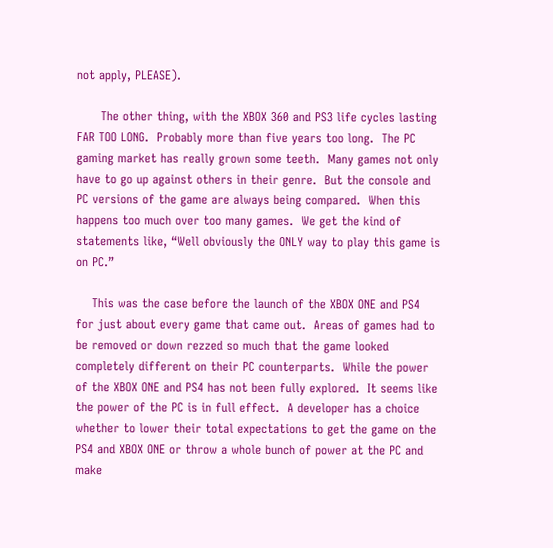not apply, PLEASE).

      The other thing, with the XBOX 360 and PS3 life cycles lasting FAR TOO LONG.  Probably more than five years too long.  The PC gaming market has really grown some teeth.  Many games not only have to go up against others in their genre.  But the console and PC versions of the game are always being compared.  When this happens too much over too many games.  We get the kind of statements like, “Well obviously the ONLY way to play this game is on PC.”

    This was the case before the launch of the XBOX ONE and PS4 for just about every game that came out.  Areas of games had to be removed or down rezzed so much that the game looked completely different on their PC counterparts.  While the power of the XBOX ONE and PS4 has not been fully explored.  It seems like the power of the PC is in full effect.  A developer has a choice whether to lower their total expectations to get the game on the PS4 and XBOX ONE or throw a whole bunch of power at the PC and make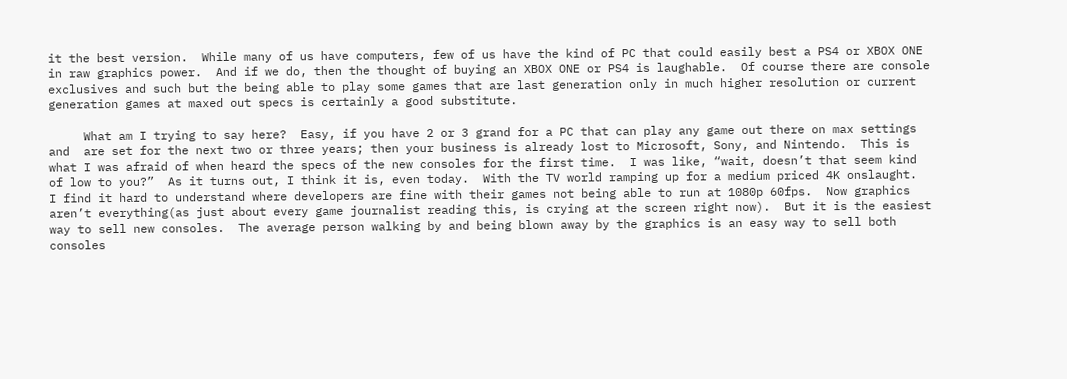it the best version.  While many of us have computers, few of us have the kind of PC that could easily best a PS4 or XBOX ONE in raw graphics power.  And if we do, then the thought of buying an XBOX ONE or PS4 is laughable.  Of course there are console exclusives and such but the being able to play some games that are last generation only in much higher resolution or current generation games at maxed out specs is certainly a good substitute.

     What am I trying to say here?  Easy, if you have 2 or 3 grand for a PC that can play any game out there on max settings and  are set for the next two or three years; then your business is already lost to Microsoft, Sony, and Nintendo.  This is what I was afraid of when heard the specs of the new consoles for the first time.  I was like, “wait, doesn’t that seem kind of low to you?”  As it turns out, I think it is, even today.  With the TV world ramping up for a medium priced 4K onslaught.  I find it hard to understand where developers are fine with their games not being able to run at 1080p 60fps.  Now graphics aren’t everything(as just about every game journalist reading this, is crying at the screen right now).  But it is the easiest way to sell new consoles.  The average person walking by and being blown away by the graphics is an easy way to sell both consoles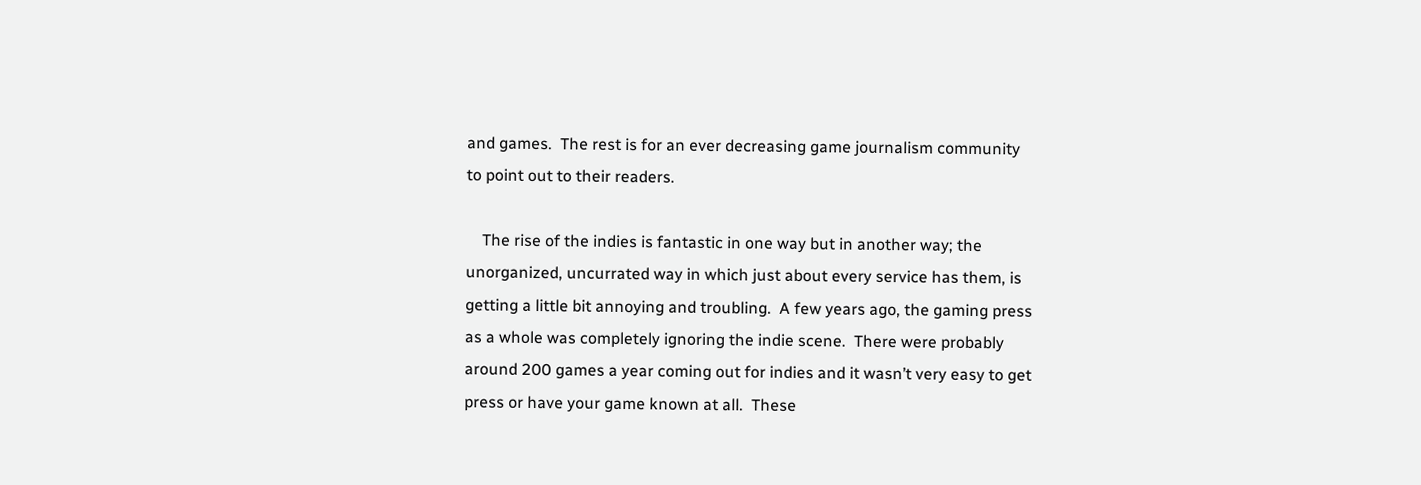and games.  The rest is for an ever decreasing game journalism community to point out to their readers.

    The rise of the indies is fantastic in one way but in another way; the unorganized, uncurrated way in which just about every service has them, is getting a little bit annoying and troubling.  A few years ago, the gaming press as a whole was completely ignoring the indie scene.  There were probably around 200 games a year coming out for indies and it wasn’t very easy to get press or have your game known at all.  These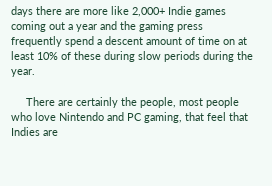days there are more like 2,000+ Indie games coming out a year and the gaming press frequently spend a descent amount of time on at least 10% of these during slow periods during the year.

     There are certainly the people, most people who love Nintendo and PC gaming, that feel that Indies are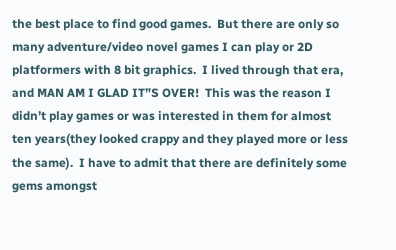the best place to find good games.  But there are only so many adventure/video novel games I can play or 2D platformers with 8 bit graphics.  I lived through that era, and MAN AM I GLAD IT”S OVER!  This was the reason I didn’t play games or was interested in them for almost ten years(they looked crappy and they played more or less the same).  I have to admit that there are definitely some gems amongst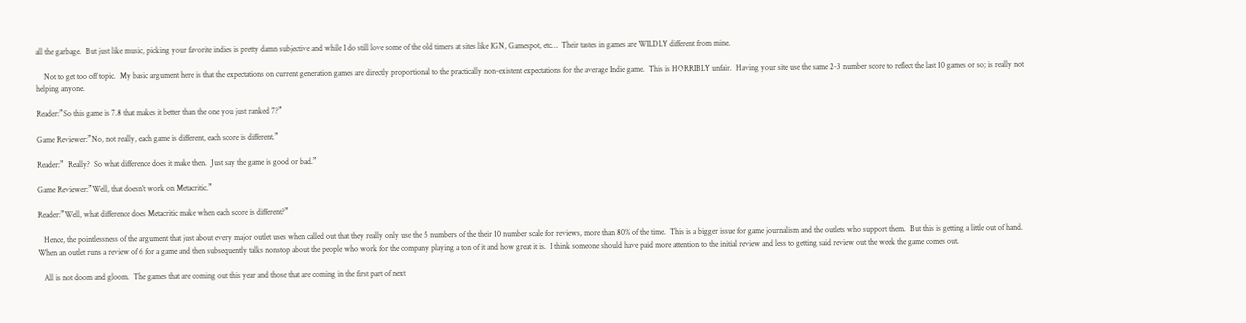all the garbage.  But just like music, picking your favorite indies is pretty damn subjective and while I do still love some of the old timers at sites like IGN, Gamespot, etc…  Their tastes in games are WILDLY different from mine.

    Not to get too off topic.  My basic argument here is that the expectations on current generation games are directly proportional to the practically non-existent expectations for the average Indie game.  This is HORRIBLY unfair.  Having your site use the same 2-3 number score to reflect the last 10 games or so; is really not helping anyone.

Reader:”So this game is 7.8 that makes it better than the one you just ranked 7?”

Game Reviewer:”No, not really, each game is different, each score is different.”

Reader:”  Really?  So what difference does it make then.  Just say the game is good or bad.”

Game Reviewer:”Well, that doesn’t work on Metacritic.”

Reader:”Well, what difference does Metacritic make when each score is different?”

   Hence, the pointlessness of the argument that just about every major outlet uses when called out that they really only use the 5 numbers of the their 10 number scale for reviews, more than 80% of the time.  This is a bigger issue for game journalism and the outlets who support them.  But this is getting a little out of hand.  When an outlet runs a review of 6 for a game and then subsequently talks nonstop about the people who work for the company playing a ton of it and how great it is.  I think someone should have paid more attention to the initial review and less to getting said review out the week the game comes out.

   All is not doom and gloom.  The games that are coming out this year and those that are coming in the first part of next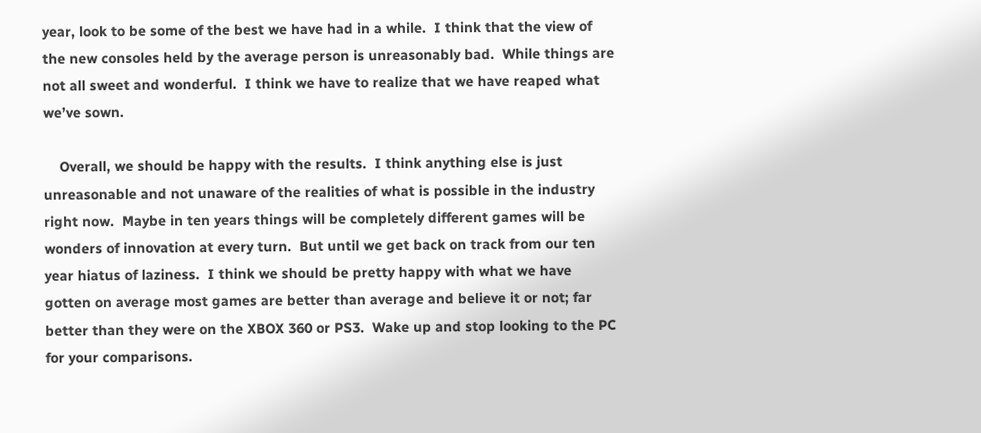year, look to be some of the best we have had in a while.  I think that the view of the new consoles held by the average person is unreasonably bad.  While things are not all sweet and wonderful.  I think we have to realize that we have reaped what we’ve sown.

    Overall, we should be happy with the results.  I think anything else is just unreasonable and not unaware of the realities of what is possible in the industry right now.  Maybe in ten years things will be completely different games will be wonders of innovation at every turn.  But until we get back on track from our ten year hiatus of laziness.  I think we should be pretty happy with what we have gotten on average most games are better than average and believe it or not; far better than they were on the XBOX 360 or PS3.  Wake up and stop looking to the PC for your comparisons.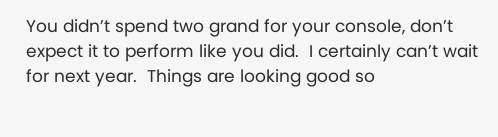You didn’t spend two grand for your console, don’t expect it to perform like you did.  I certainly can’t wait for next year.  Things are looking good so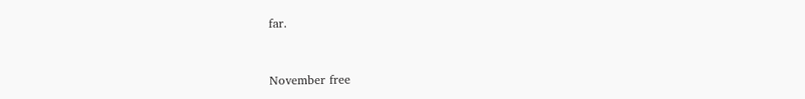far.


November free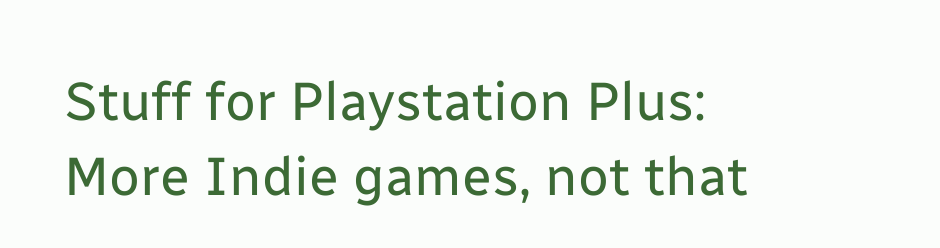Stuff for Playstation Plus: More Indie games, not that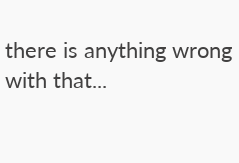there is anything wrong with that...